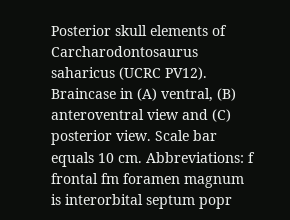Posterior skull elements of Carcharodontosaurus saharicus (UCRC PV12). Braincase in (A) ventral, (B) anteroventral view and (C) posterior view. Scale bar equals 10 cm. Abbreviations: f frontal fm foramen magnum is interorbital septum popr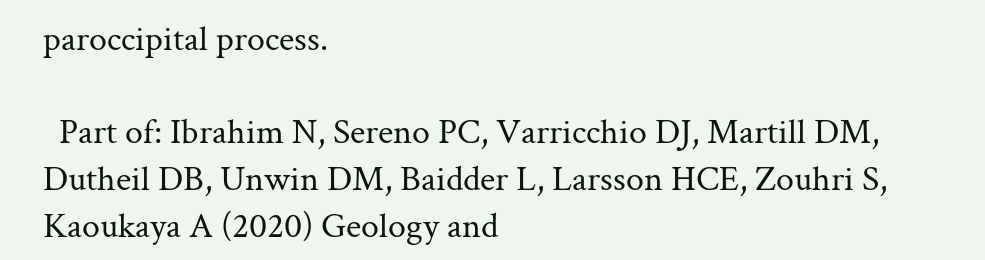paroccipital process.

  Part of: Ibrahim N, Sereno PC, Varricchio DJ, Martill DM, Dutheil DB, Unwin DM, Baidder L, Larsson HCE, Zouhri S, Kaoukaya A (2020) Geology and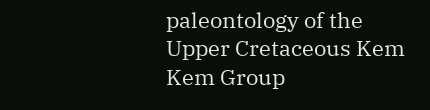paleontology of the Upper Cretaceous Kem Kem Group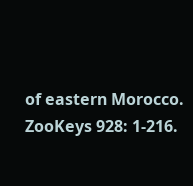of eastern Morocco. ZooKeys 928: 1-216.